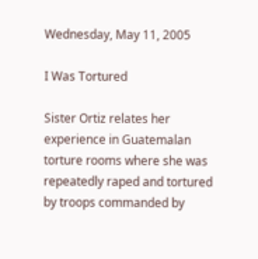Wednesday, May 11, 2005

I Was Tortured

Sister Ortiz relates her experience in Guatemalan torture rooms where she was repeatedly raped and tortured by troops commanded by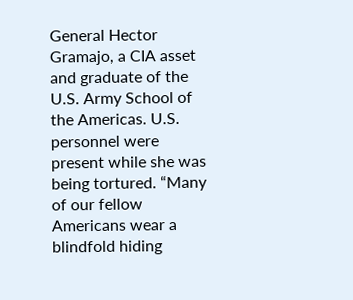General Hector Gramajo, a CIA asset and graduate of the U.S. Army School of the Americas. U.S. personnel were present while she was being tortured. “Many of our fellow Americans wear a blindfold hiding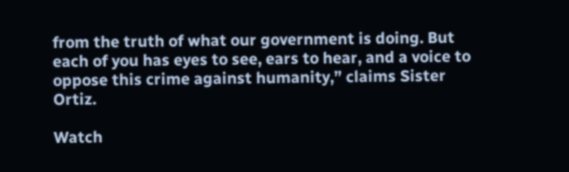from the truth of what our government is doing. But each of you has eyes to see, ears to hear, and a voice to oppose this crime against humanity,” claims Sister Ortiz.

Watch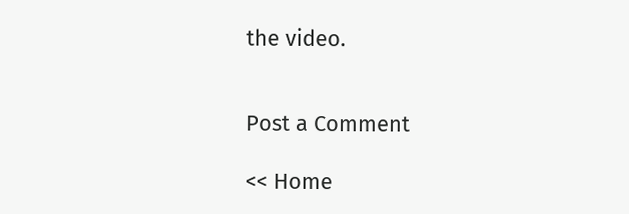the video.


Post a Comment

<< Home